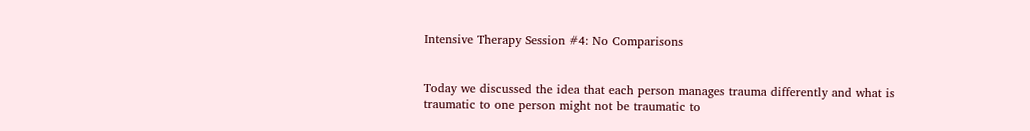Intensive Therapy Session #4: No Comparisons


Today we discussed the idea that each person manages trauma differently and what is traumatic to one person might not be traumatic to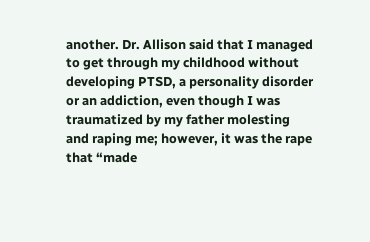another. Dr. Allison said that I managed to get through my childhood without developing PTSD, a personality disorder or an addiction, even though I was traumatized by my father molesting and raping me; however, it was the rape that “made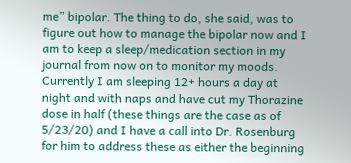me” bipolar. The thing to do, she said, was to figure out how to manage the bipolar now and I am to keep a sleep/medication section in my journal from now on to monitor my moods. Currently I am sleeping 12+ hours a day at night and with naps and have cut my Thorazine dose in half (these things are the case as of 5/23/20) and I have a call into Dr. Rosenburg for him to address these as either the beginning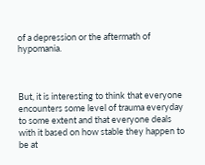of a depression or the aftermath of hypomania.



But, it is interesting to think that everyone encounters some level of trauma everyday to some extent and that everyone deals with it based on how stable they happen to be at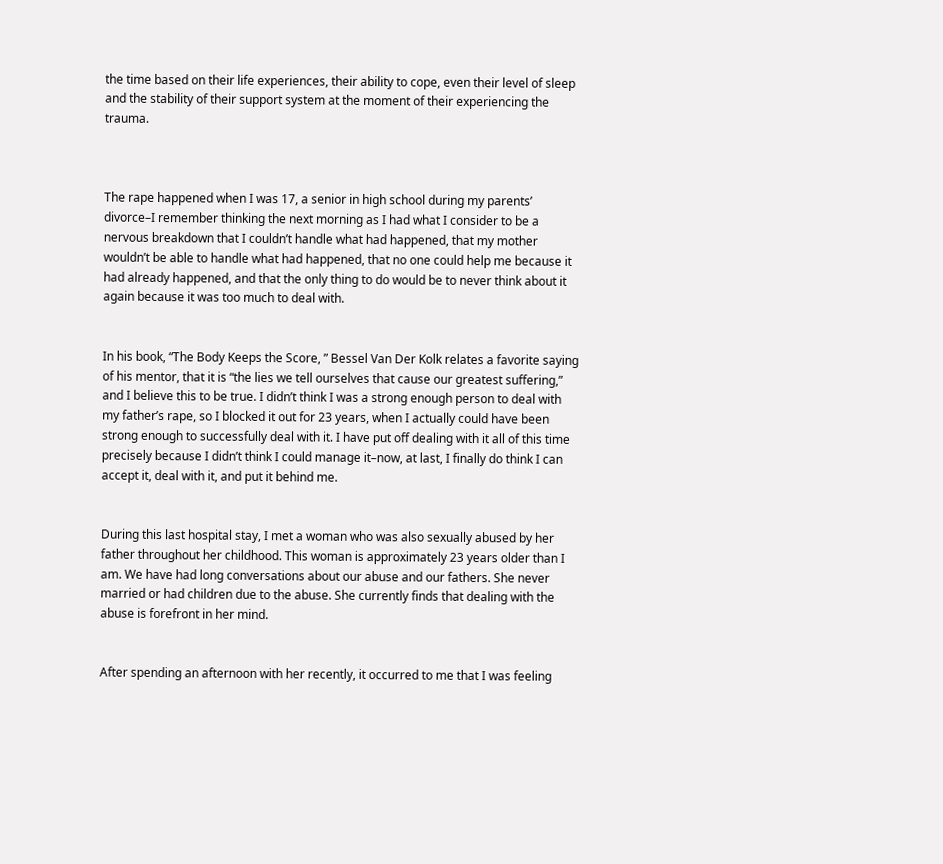the time based on their life experiences, their ability to cope, even their level of sleep and the stability of their support system at the moment of their experiencing the trauma.



The rape happened when I was 17, a senior in high school during my parents’ divorce–I remember thinking the next morning as I had what I consider to be a nervous breakdown that I couldn’t handle what had happened, that my mother wouldn’t be able to handle what had happened, that no one could help me because it had already happened, and that the only thing to do would be to never think about it again because it was too much to deal with.


In his book, “The Body Keeps the Score, ” Bessel Van Der Kolk relates a favorite saying of his mentor, that it is “the lies we tell ourselves that cause our greatest suffering,” and I believe this to be true. I didn’t think I was a strong enough person to deal with my father’s rape, so I blocked it out for 23 years, when I actually could have been strong enough to successfully deal with it. I have put off dealing with it all of this time precisely because I didn’t think I could manage it–now, at last, I finally do think I can accept it, deal with it, and put it behind me.


During this last hospital stay, I met a woman who was also sexually abused by her father throughout her childhood. This woman is approximately 23 years older than I am. We have had long conversations about our abuse and our fathers. She never married or had children due to the abuse. She currently finds that dealing with the abuse is forefront in her mind.


After spending an afternoon with her recently, it occurred to me that I was feeling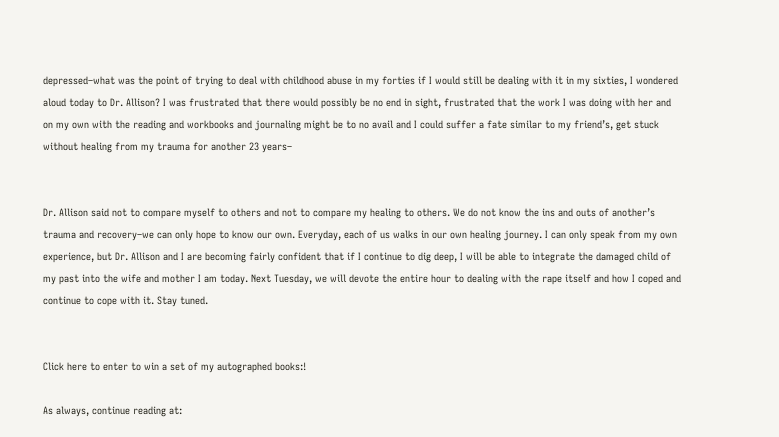depressed–what was the point of trying to deal with childhood abuse in my forties if I would still be dealing with it in my sixties, I wondered aloud today to Dr. Allison? I was frustrated that there would possibly be no end in sight, frustrated that the work I was doing with her and on my own with the reading and workbooks and journaling might be to no avail and I could suffer a fate similar to my friend’s, get stuck without healing from my trauma for another 23 years–


Dr. Allison said not to compare myself to others and not to compare my healing to others. We do not know the ins and outs of another’s trauma and recovery–we can only hope to know our own. Everyday, each of us walks in our own healing journey. I can only speak from my own experience, but Dr. Allison and I are becoming fairly confident that if I continue to dig deep, I will be able to integrate the damaged child of my past into the wife and mother I am today. Next Tuesday, we will devote the entire hour to dealing with the rape itself and how I coped and continue to cope with it. Stay tuned.


Click here to enter to win a set of my autographed books:!

As always, continue reading at: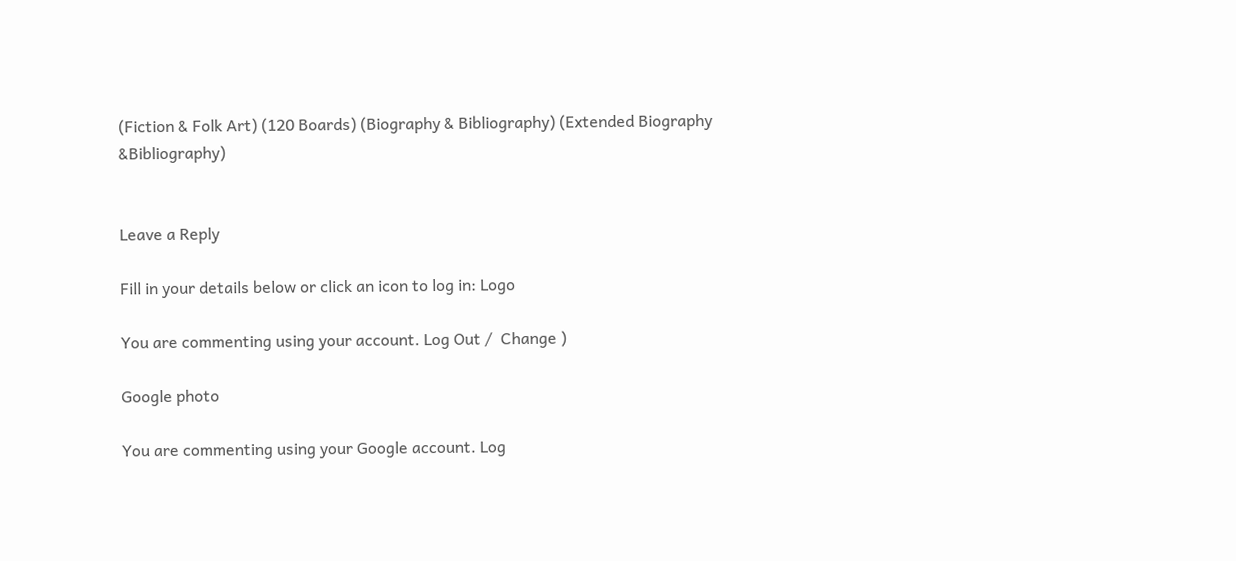(Fiction & Folk Art) (120 Boards) (Biography & Bibliography) (Extended Biography &Bibliography)


Leave a Reply

Fill in your details below or click an icon to log in: Logo

You are commenting using your account. Log Out /  Change )

Google photo

You are commenting using your Google account. Log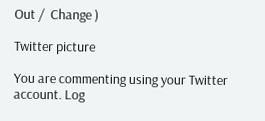Out /  Change )

Twitter picture

You are commenting using your Twitter account. Log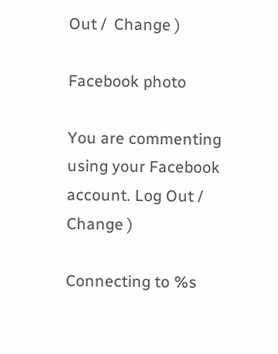Out /  Change )

Facebook photo

You are commenting using your Facebook account. Log Out /  Change )

Connecting to %s